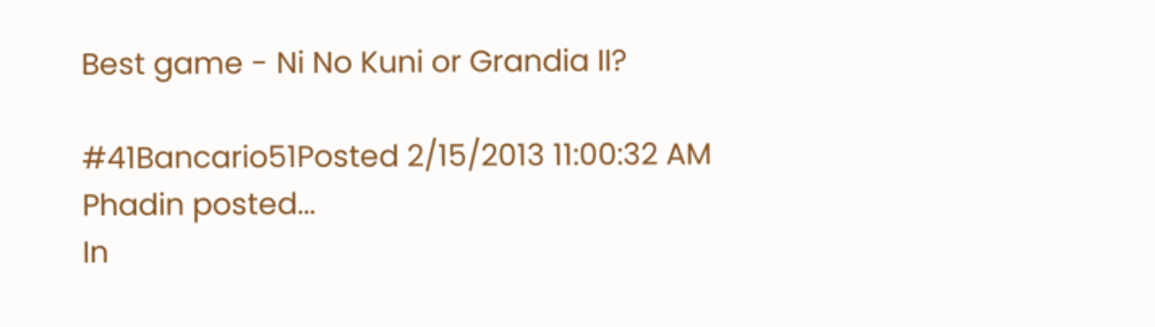Best game - Ni No Kuni or Grandia II?

#41Bancario51Posted 2/15/2013 11:00:32 AM
Phadin posted...
In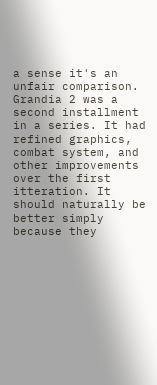a sense it's an unfair comparison. Grandia 2 was a second installment in a series. It had refined graphics, combat system, and other improvements over the first itteration. It should naturally be better simply because they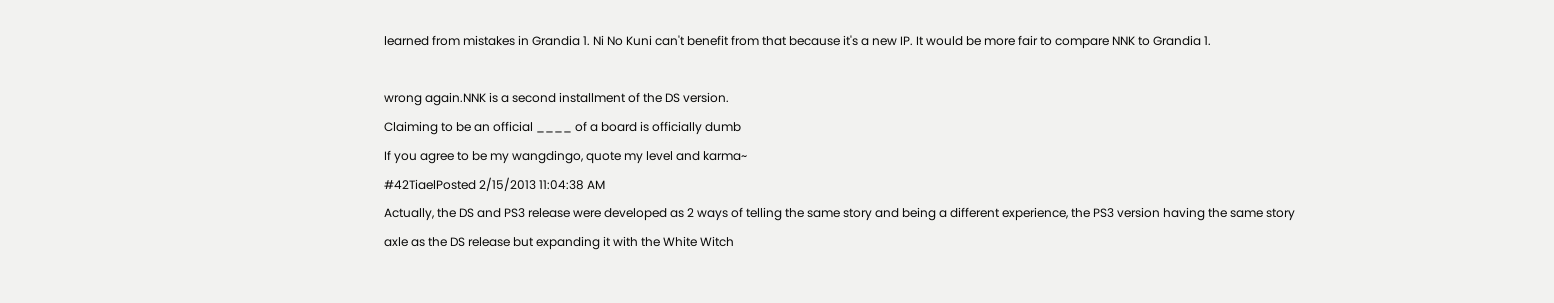learned from mistakes in Grandia 1. Ni No Kuni can't benefit from that because it's a new IP. It would be more fair to compare NNK to Grandia 1.

wrong again.NNK is a second installment of the DS version.
Claiming to be an official ____ of a board is officially dumb
If you agree to be my wangdingo, quote my level and karma~
#42TiaelPosted 2/15/2013 11:04:38 AM
Actually, the DS and PS3 release were developed as 2 ways of telling the same story and being a different experience, the PS3 version having the same story axle as the DS release but expanding it with the White Witch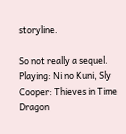storyline.

So not really a sequel.
Playing: Ni no Kuni, Sly Cooper: Thieves in Time
Dragon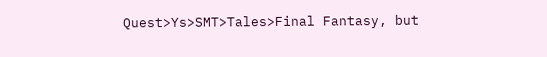Quest>Ys>SMT>Tales>Final Fantasy, but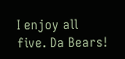I enjoy all five. Da Bears!